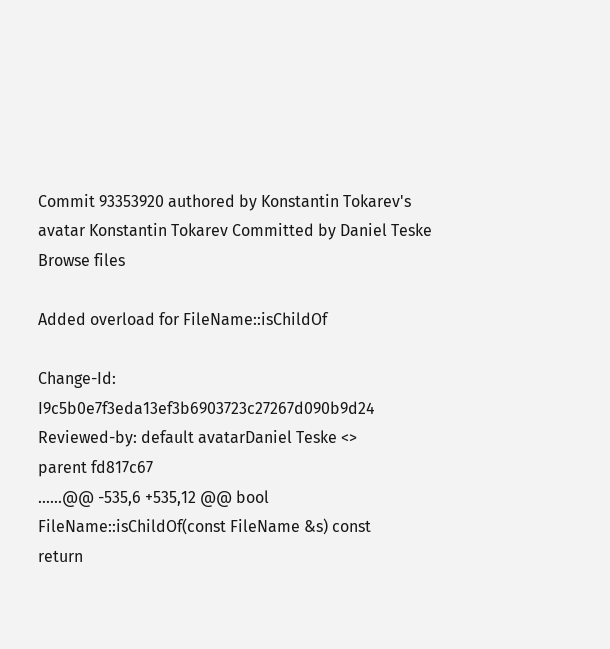Commit 93353920 authored by Konstantin Tokarev's avatar Konstantin Tokarev Committed by Daniel Teske
Browse files

Added overload for FileName::isChildOf

Change-Id: I9c5b0e7f3eda13ef3b6903723c27267d090b9d24
Reviewed-by: default avatarDaniel Teske <>
parent fd817c67
......@@ -535,6 +535,12 @@ bool FileName::isChildOf(const FileName &s) const
return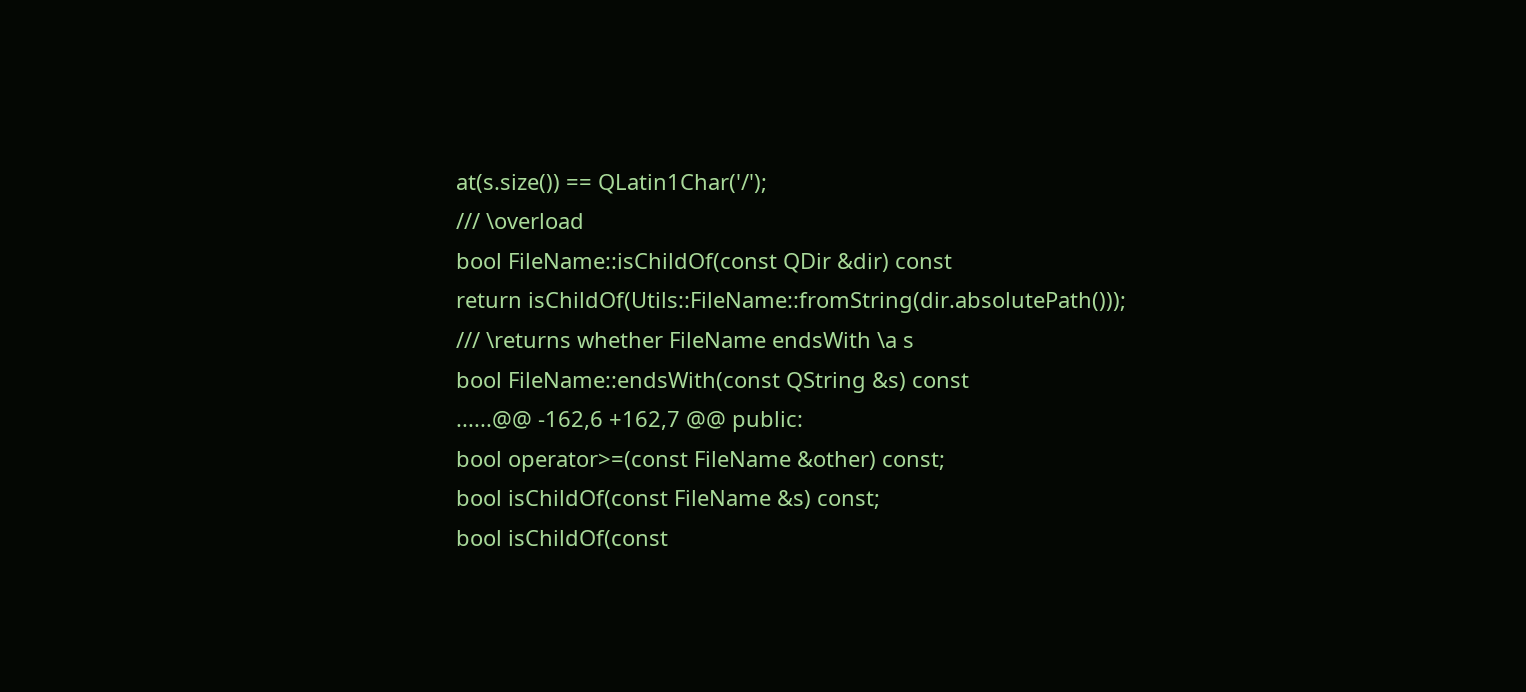at(s.size()) == QLatin1Char('/');
/// \overload
bool FileName::isChildOf(const QDir &dir) const
return isChildOf(Utils::FileName::fromString(dir.absolutePath()));
/// \returns whether FileName endsWith \a s
bool FileName::endsWith(const QString &s) const
......@@ -162,6 +162,7 @@ public:
bool operator>=(const FileName &other) const;
bool isChildOf(const FileName &s) const;
bool isChildOf(const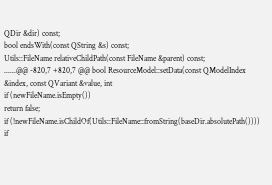QDir &dir) const;
bool endsWith(const QString &s) const;
Utils::FileName relativeChildPath(const FileName &parent) const;
......@@ -820,7 +820,7 @@ bool ResourceModel::setData(const QModelIndex &index, const QVariant &value, int
if (newFileName.isEmpty())
return false;
if (!newFileName.isChildOf(Utils::FileName::fromString(baseDir.absolutePath())))
if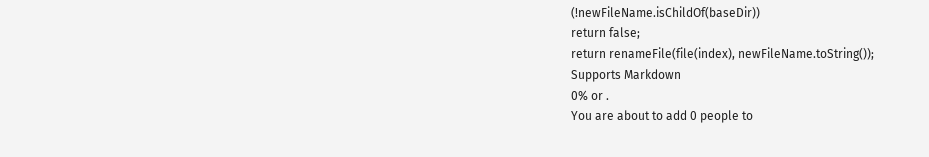(!newFileName.isChildOf(baseDir))
return false;
return renameFile(file(index), newFileName.toString());
Supports Markdown
0% or .
You are about to add 0 people to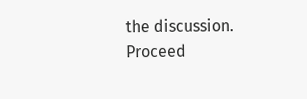the discussion. Proceed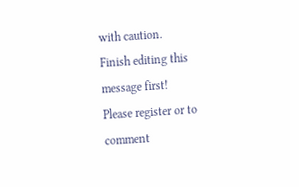with caution.
Finish editing this message first!
Please register or to comment